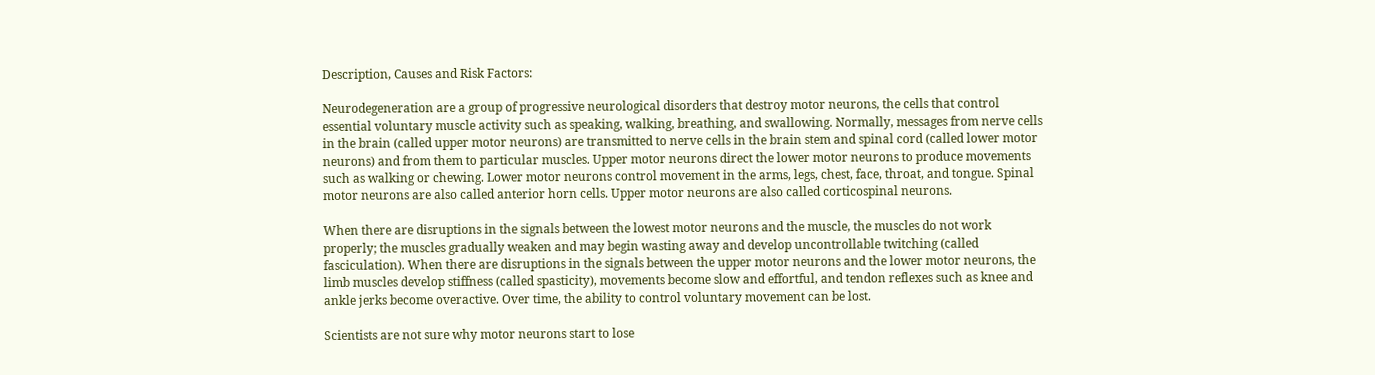Description, Causes and Risk Factors:

Neurodegeneration are a group of progressive neurological disorders that destroy motor neurons, the cells that control essential voluntary muscle activity such as speaking, walking, breathing, and swallowing. Normally, messages from nerve cells in the brain (called upper motor neurons) are transmitted to nerve cells in the brain stem and spinal cord (called lower motor neurons) and from them to particular muscles. Upper motor neurons direct the lower motor neurons to produce movements such as walking or chewing. Lower motor neurons control movement in the arms, legs, chest, face, throat, and tongue. Spinal motor neurons are also called anterior horn cells. Upper motor neurons are also called corticospinal neurons.

When there are disruptions in the signals between the lowest motor neurons and the muscle, the muscles do not work properly; the muscles gradually weaken and may begin wasting away and develop uncontrollable twitching (called fasciculation). When there are disruptions in the signals between the upper motor neurons and the lower motor neurons, the limb muscles develop stiffness (called spasticity), movements become slow and effortful, and tendon reflexes such as knee and ankle jerks become overactive. Over time, the ability to control voluntary movement can be lost.

Scientists are not sure why motor neurons start to lose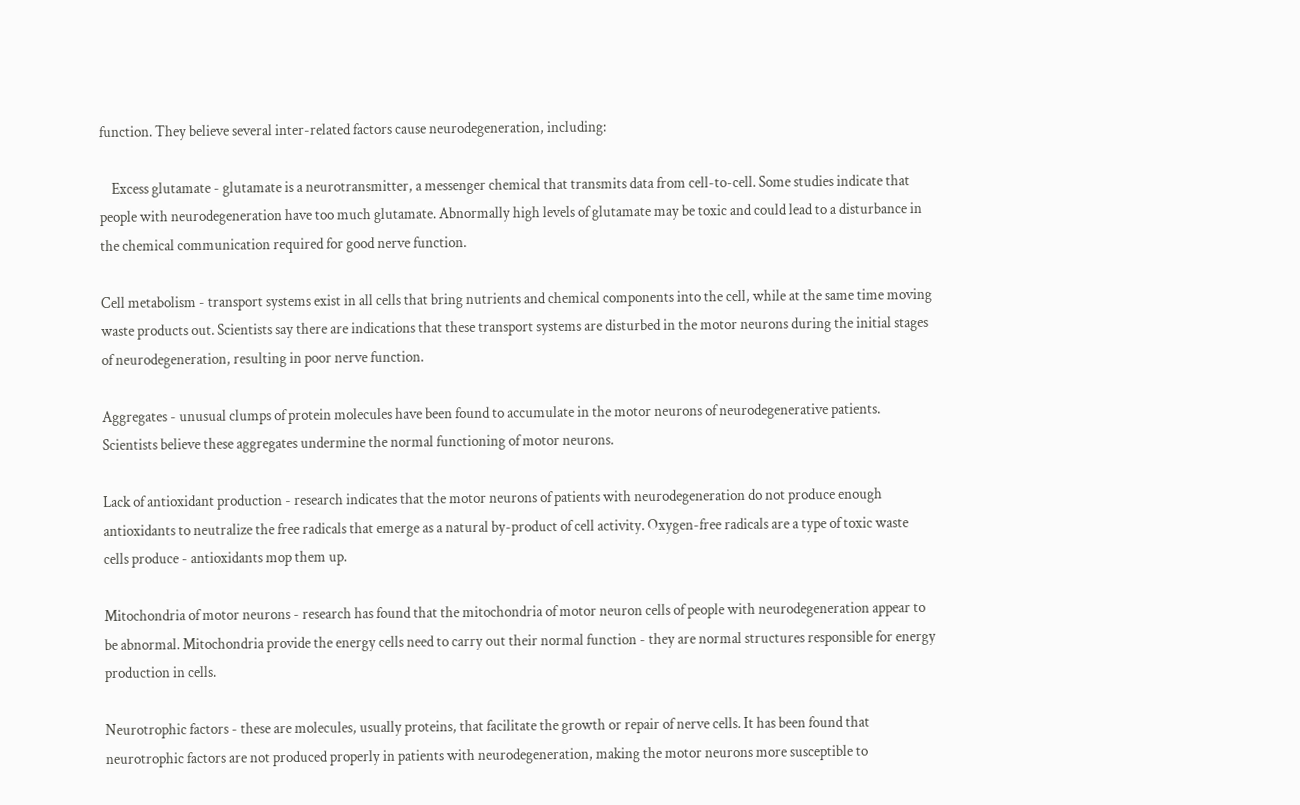function. They believe several inter-related factors cause neurodegeneration, including:

    Excess glutamate - glutamate is a neurotransmitter, a messenger chemical that transmits data from cell-to-cell. Some studies indicate that people with neurodegeneration have too much glutamate. Abnormally high levels of glutamate may be toxic and could lead to a disturbance in the chemical communication required for good nerve function.

Cell metabolism - transport systems exist in all cells that bring nutrients and chemical components into the cell, while at the same time moving waste products out. Scientists say there are indications that these transport systems are disturbed in the motor neurons during the initial stages of neurodegeneration, resulting in poor nerve function.

Aggregates - unusual clumps of protein molecules have been found to accumulate in the motor neurons of neurodegenerative patients. Scientists believe these aggregates undermine the normal functioning of motor neurons.

Lack of antioxidant production - research indicates that the motor neurons of patients with neurodegeneration do not produce enough antioxidants to neutralize the free radicals that emerge as a natural by-product of cell activity. Oxygen-free radicals are a type of toxic waste cells produce - antioxidants mop them up.

Mitochondria of motor neurons - research has found that the mitochondria of motor neuron cells of people with neurodegeneration appear to be abnormal. Mitochondria provide the energy cells need to carry out their normal function - they are normal structures responsible for energy production in cells.

Neurotrophic factors - these are molecules, usually proteins, that facilitate the growth or repair of nerve cells. It has been found that neurotrophic factors are not produced properly in patients with neurodegeneration, making the motor neurons more susceptible to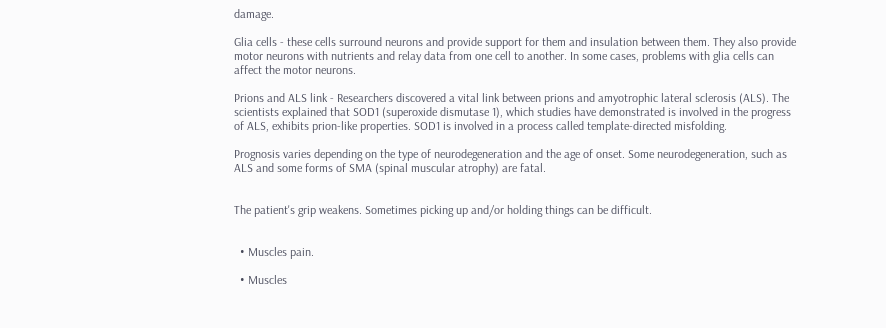damage.

Glia cells - these cells surround neurons and provide support for them and insulation between them. They also provide motor neurons with nutrients and relay data from one cell to another. In some cases, problems with glia cells can affect the motor neurons.

Prions and ALS link - Researchers discovered a vital link between prions and amyotrophic lateral sclerosis (ALS). The scientists explained that SOD1 (superoxide dismutase 1), which studies have demonstrated is involved in the progress of ALS, exhibits prion-like properties. SOD1 is involved in a process called template-directed misfolding.

Prognosis varies depending on the type of neurodegeneration and the age of onset. Some neurodegeneration, such as ALS and some forms of SMA (spinal muscular atrophy) are fatal.


The patient's grip weakens. Sometimes picking up and/or holding things can be difficult.


  • Muscles pain.

  • Muscles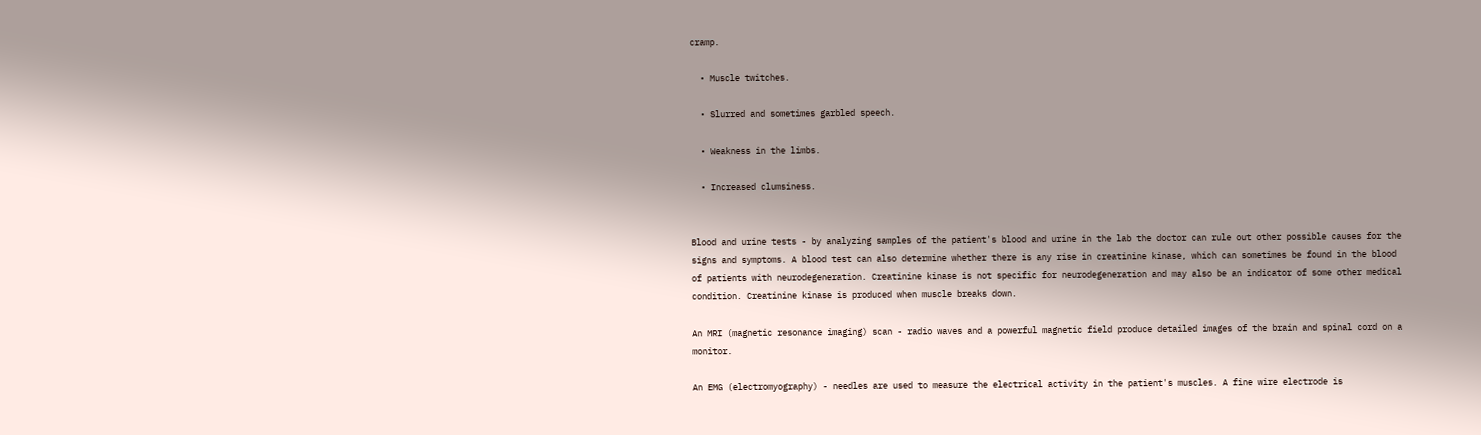cramp.

  • Muscle twitches.

  • Slurred and sometimes garbled speech.

  • Weakness in the limbs.

  • Increased clumsiness.


Blood and urine tests - by analyzing samples of the patient's blood and urine in the lab the doctor can rule out other possible causes for the signs and symptoms. A blood test can also determine whether there is any rise in creatinine kinase, which can sometimes be found in the blood of patients with neurodegeneration. Creatinine kinase is not specific for neurodegeneration and may also be an indicator of some other medical condition. Creatinine kinase is produced when muscle breaks down.

An MRI (magnetic resonance imaging) scan - radio waves and a powerful magnetic field produce detailed images of the brain and spinal cord on a monitor.

An EMG (electromyography) - needles are used to measure the electrical activity in the patient's muscles. A fine wire electrode is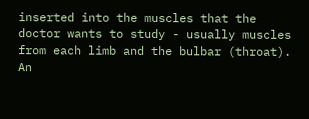inserted into the muscles that the doctor wants to study - usually muscles from each limb and the bulbar (throat). An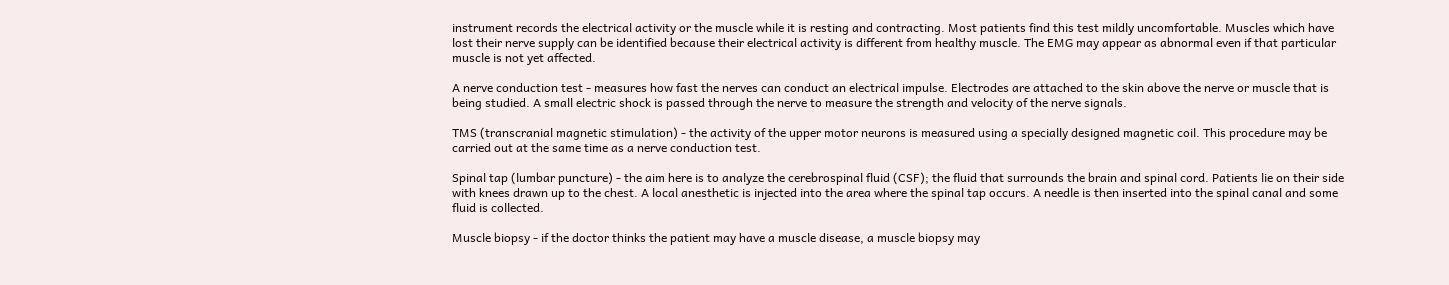instrument records the electrical activity or the muscle while it is resting and contracting. Most patients find this test mildly uncomfortable. Muscles which have lost their nerve supply can be identified because their electrical activity is different from healthy muscle. The EMG may appear as abnormal even if that particular muscle is not yet affected.

A nerve conduction test - measures how fast the nerves can conduct an electrical impulse. Electrodes are attached to the skin above the nerve or muscle that is being studied. A small electric shock is passed through the nerve to measure the strength and velocity of the nerve signals.

TMS (transcranial magnetic stimulation) - the activity of the upper motor neurons is measured using a specially designed magnetic coil. This procedure may be carried out at the same time as a nerve conduction test.

Spinal tap (lumbar puncture) - the aim here is to analyze the cerebrospinal fluid (CSF); the fluid that surrounds the brain and spinal cord. Patients lie on their side with knees drawn up to the chest. A local anesthetic is injected into the area where the spinal tap occurs. A needle is then inserted into the spinal canal and some fluid is collected.

Muscle biopsy - if the doctor thinks the patient may have a muscle disease, a muscle biopsy may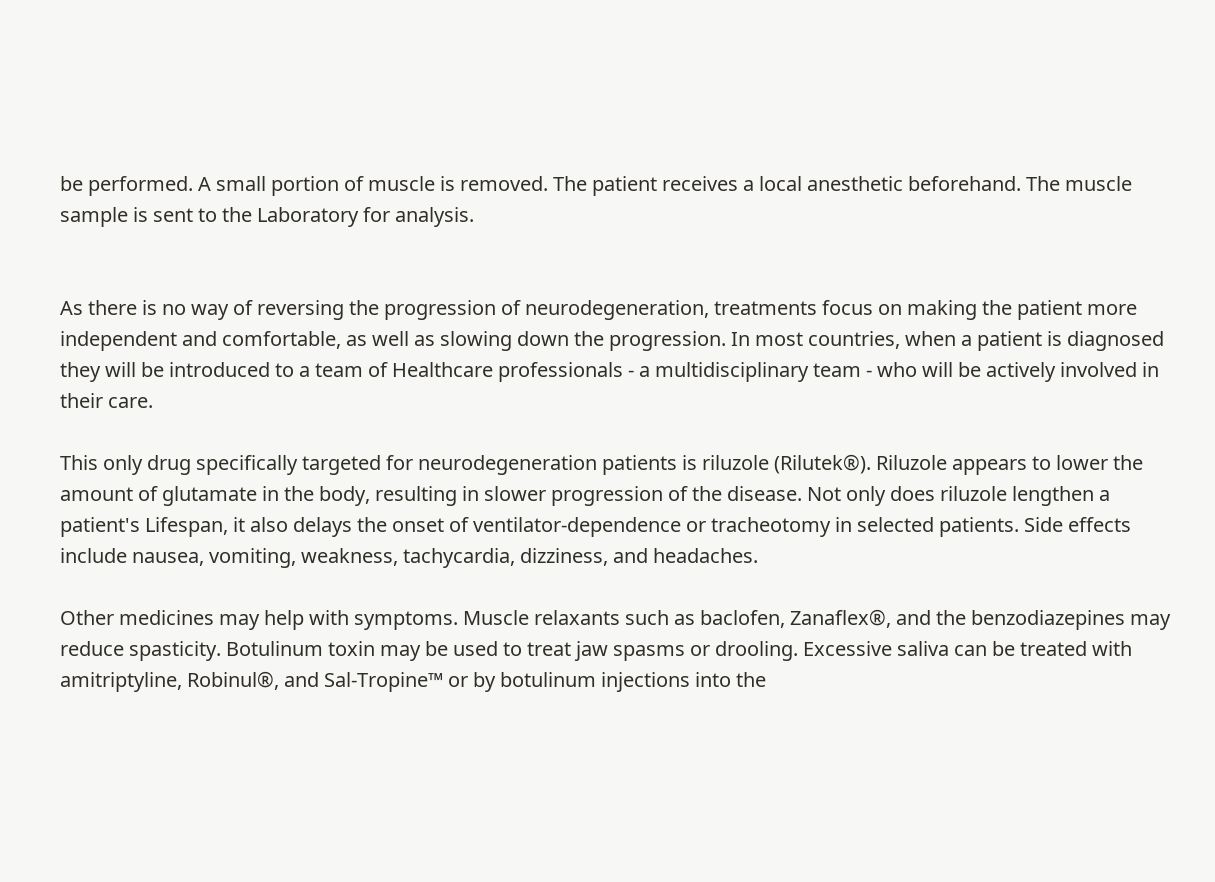be performed. A small portion of muscle is removed. The patient receives a local anesthetic beforehand. The muscle sample is sent to the Laboratory for analysis.


As there is no way of reversing the progression of neurodegeneration, treatments focus on making the patient more independent and comfortable, as well as slowing down the progression. In most countries, when a patient is diagnosed they will be introduced to a team of Healthcare professionals - a multidisciplinary team - who will be actively involved in their care.

This only drug specifically targeted for neurodegeneration patients is riluzole (Rilutek®). Riluzole appears to lower the amount of glutamate in the body, resulting in slower progression of the disease. Not only does riluzole lengthen a patient's Lifespan, it also delays the onset of ventilator-dependence or tracheotomy in selected patients. Side effects include nausea, vomiting, weakness, tachycardia, dizziness, and headaches.

Other medicines may help with symptoms. Muscle relaxants such as baclofen, Zanaflex®, and the benzodiazepines may reduce spasticity. Botulinum toxin may be used to treat jaw spasms or drooling. Excessive saliva can be treated with amitriptyline, Robinul®, and Sal-Tropine™ or by botulinum injections into the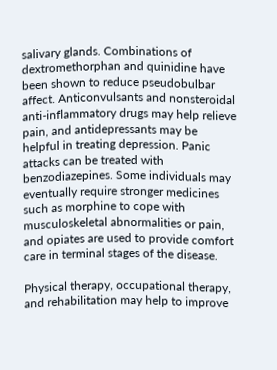salivary glands. Combinations of dextromethorphan and quinidine have been shown to reduce pseudobulbar affect. Anticonvulsants and nonsteroidal anti-inflammatory drugs may help relieve pain, and antidepressants may be helpful in treating depression. Panic attacks can be treated with benzodiazepines. Some individuals may eventually require stronger medicines such as morphine to cope with musculoskeletal abnormalities or pain, and opiates are used to provide comfort care in terminal stages of the disease.

Physical therapy, occupational therapy, and rehabilitation may help to improve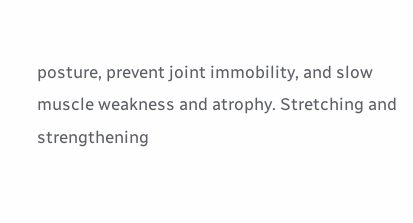posture, prevent joint immobility, and slow muscle weakness and atrophy. Stretching and strengthening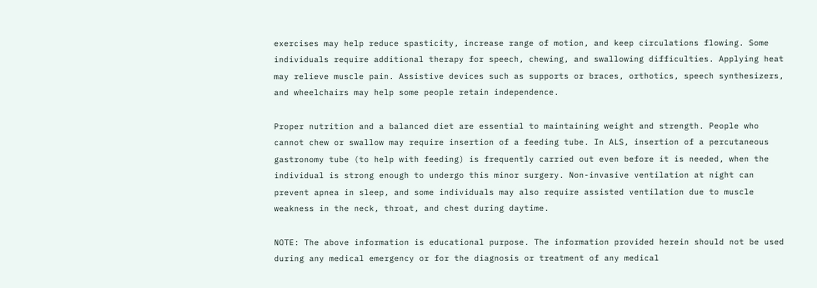exercises may help reduce spasticity, increase range of motion, and keep circulations flowing. Some individuals require additional therapy for speech, chewing, and swallowing difficulties. Applying heat may relieve muscle pain. Assistive devices such as supports or braces, orthotics, speech synthesizers, and wheelchairs may help some people retain independence.

Proper nutrition and a balanced diet are essential to maintaining weight and strength. People who cannot chew or swallow may require insertion of a feeding tube. In ALS, insertion of a percutaneous gastronomy tube (to help with feeding) is frequently carried out even before it is needed, when the individual is strong enough to undergo this minor surgery. Non-invasive ventilation at night can prevent apnea in sleep, and some individuals may also require assisted ventilation due to muscle weakness in the neck, throat, and chest during daytime.

NOTE: The above information is educational purpose. The information provided herein should not be used during any medical emergency or for the diagnosis or treatment of any medical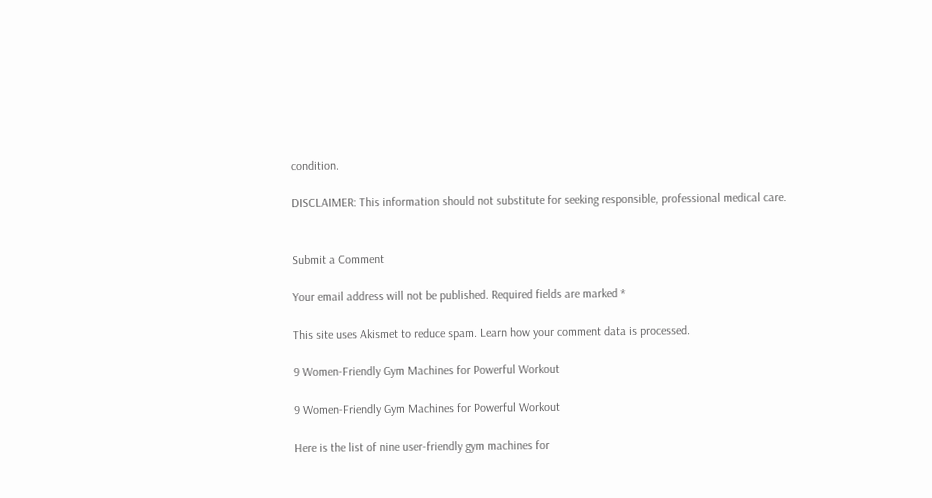condition.

DISCLAIMER: This information should not substitute for seeking responsible, professional medical care.


Submit a Comment

Your email address will not be published. Required fields are marked *

This site uses Akismet to reduce spam. Learn how your comment data is processed.

9 Women-Friendly Gym Machines for Powerful Workout

9 Women-Friendly Gym Machines for Powerful Workout

Here is the list of nine user-friendly gym machines for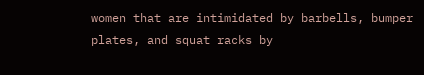women that are intimidated by barbells, bumper plates, and squat racks by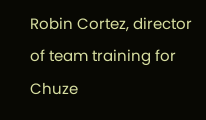Robin Cortez, director of team training for Chuze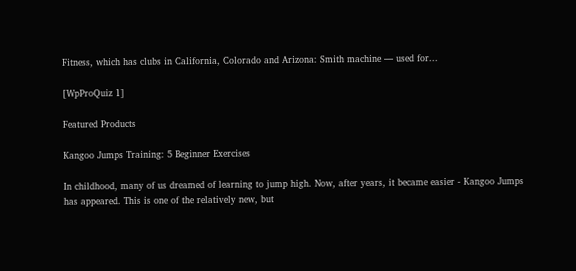Fitness, which has clubs in California, Colorado and Arizona: Smith machine — used for...

[WpProQuiz 1]

Featured Products

Kangoo Jumps Training: 5 Beginner Exercises

In childhood, many of us dreamed of learning to jump high. Now, after years, it became easier - Kangoo Jumps has appeared. This is one of the relatively new, but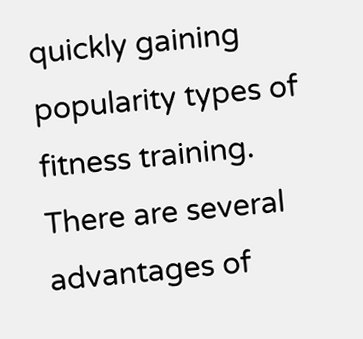quickly gaining popularity types of fitness training. There are several advantages of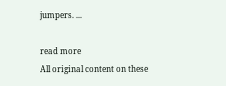jumpers. ...

read more
All original content on these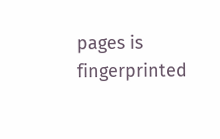pages is fingerprinted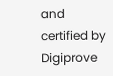and certified by Digiprove